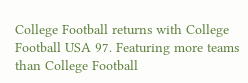College Football returns with College Football USA 97. Featuring more teams than College Football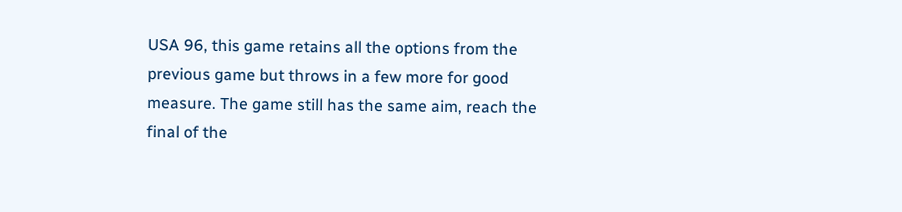USA 96, this game retains all the options from the previous game but throws in a few more for good measure. The game still has the same aim, reach the final of the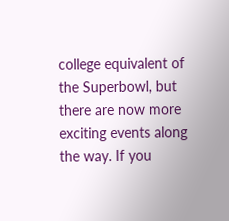college equivalent of the Superbowl, but there are now more exciting events along the way. If you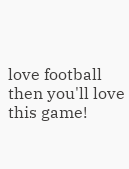love football then you'll love this game!